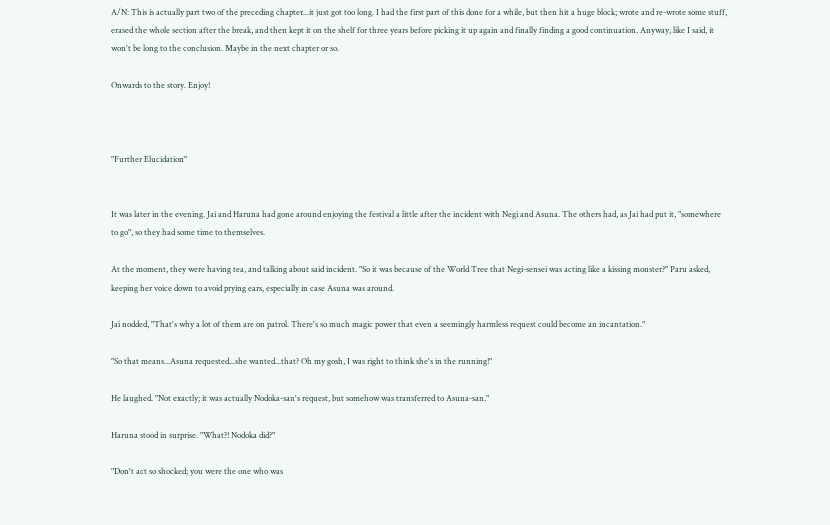A/N: This is actually part two of the preceding chapter...it just got too long. I had the first part of this done for a while, but then hit a huge block; wrote and re-wrote some stuff, erased the whole section after the break, and then kept it on the shelf for three years before picking it up again and finally finding a good continuation. Anyway, like I said, it won't be long to the conclusion. Maybe in the next chapter or so.

Onwards to the story. Enjoy!



"Further Elucidation"


It was later in the evening. Jai and Haruna had gone around enjoying the festival a little after the incident with Negi and Asuna. The others had, as Jai had put it, "somewhere to go", so they had some time to themselves.

At the moment, they were having tea, and talking about said incident. "So it was because of the World Tree that Negi-sensei was acting like a kissing monster?" Paru asked, keeping her voice down to avoid prying ears, especially in case Asuna was around.

Jai nodded, "That's why a lot of them are on patrol. There's so much magic power that even a seemingly harmless request could become an incantation."

"So that means...Asuna requested...she wanted...that? Oh my gosh, I was right to think she's in the running!"

He laughed. "Not exactly; it was actually Nodoka-san's request, but somehow was transferred to Asuna-san."

Haruna stood in surprise. "What?! Nodoka did?"

"Don't act so shocked; you were the one who was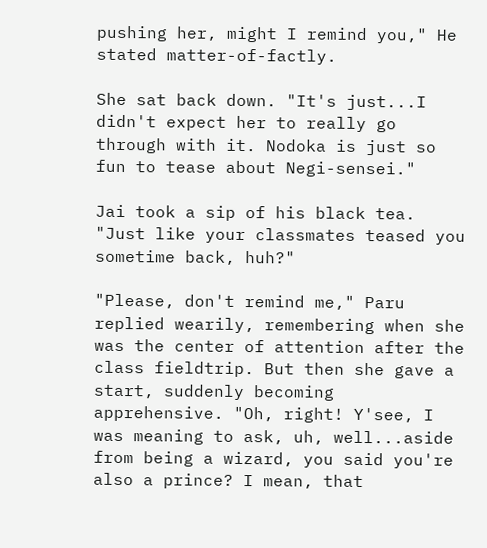pushing her, might I remind you," He stated matter-of-factly.

She sat back down. "It's just...I didn't expect her to really go through with it. Nodoka is just so fun to tease about Negi-sensei."

Jai took a sip of his black tea. "Just like your classmates teased you sometime back, huh?"

"Please, don't remind me," Paru replied wearily, remembering when she was the center of attention after the class fieldtrip. But then she gave a start, suddenly becoming apprehensive. "Oh, right! Y'see, I was meaning to ask, uh, well...aside from being a wizard, you said you're also a prince? I mean, that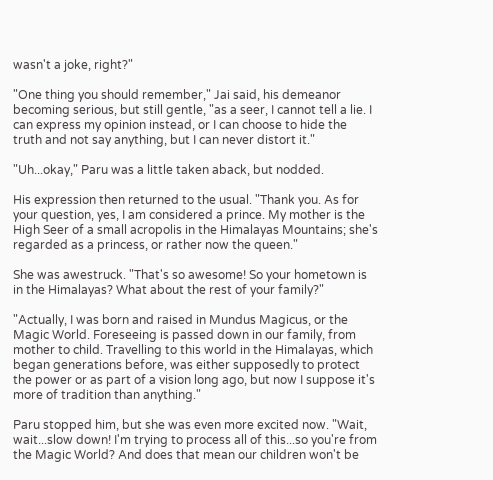wasn't a joke, right?"

"One thing you should remember," Jai said, his demeanor becoming serious, but still gentle, "as a seer, I cannot tell a lie. I can express my opinion instead, or I can choose to hide the truth and not say anything, but I can never distort it."

"Uh...okay," Paru was a little taken aback, but nodded.

His expression then returned to the usual. "Thank you. As for your question, yes, I am considered a prince. My mother is the High Seer of a small acropolis in the Himalayas Mountains; she's regarded as a princess, or rather now the queen."

She was awestruck. "That's so awesome! So your hometown is in the Himalayas? What about the rest of your family?"

"Actually, I was born and raised in Mundus Magicus, or the Magic World. Foreseeing is passed down in our family, from mother to child. Travelling to this world in the Himalayas, which began generations before, was either supposedly to protect the power or as part of a vision long ago, but now I suppose it's more of tradition than anything."

Paru stopped him, but she was even more excited now. "Wait, wait...slow down! I'm trying to process all of this...so you're from the Magic World? And does that mean our children won't be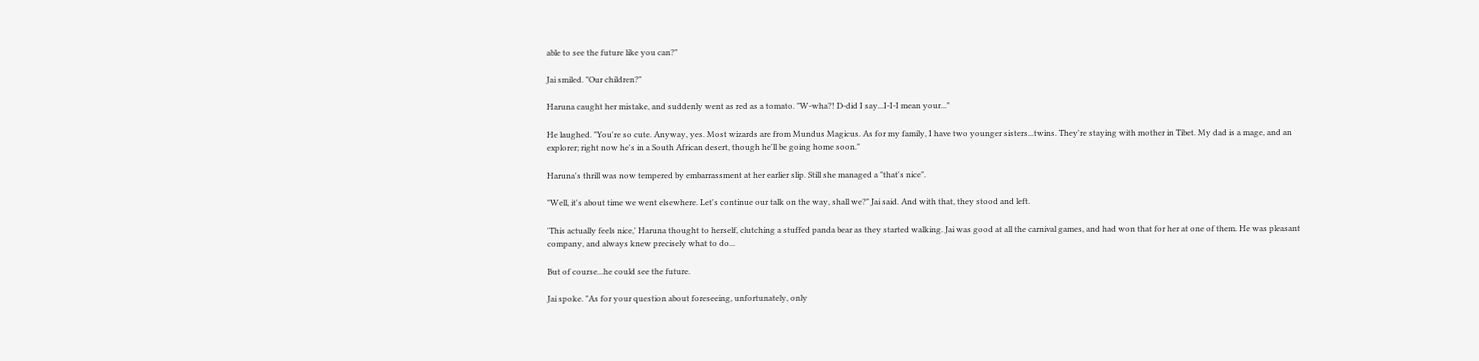able to see the future like you can?"

Jai smiled. "Our children?"

Haruna caught her mistake, and suddenly went as red as a tomato. "W-wha?! D-did I say...I-I-I mean your..."

He laughed. "You're so cute. Anyway, yes. Most wizards are from Mundus Magicus. As for my family, I have two younger sisters...twins. They're staying with mother in Tibet. My dad is a mage, and an explorer; right now he's in a South African desert, though he'll be going home soon."

Haruna's thrill was now tempered by embarrassment at her earlier slip. Still she managed a "that's nice".

"Well, it's about time we went elsewhere. Let's continue our talk on the way, shall we?" Jai said. And with that, they stood and left.

'This actually feels nice,' Haruna thought to herself, clutching a stuffed panda bear as they started walking. Jai was good at all the carnival games, and had won that for her at one of them. He was pleasant company, and always knew precisely what to do...

But of course...he could see the future.

Jai spoke. "As for your question about foreseeing, unfortunately, only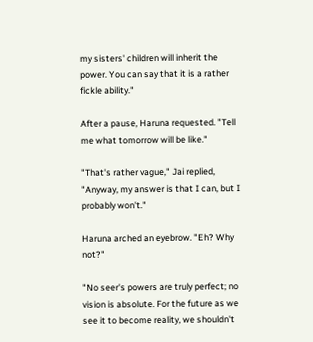my sisters' children will inherit the power. You can say that it is a rather fickle ability."

After a pause, Haruna requested. "Tell me what tomorrow will be like."

"That's rather vague," Jai replied, "Anyway, my answer is that I can, but I probably won't."

Haruna arched an eyebrow. "Eh? Why not?"

"No seer's powers are truly perfect; no vision is absolute. For the future as we see it to become reality, we shouldn't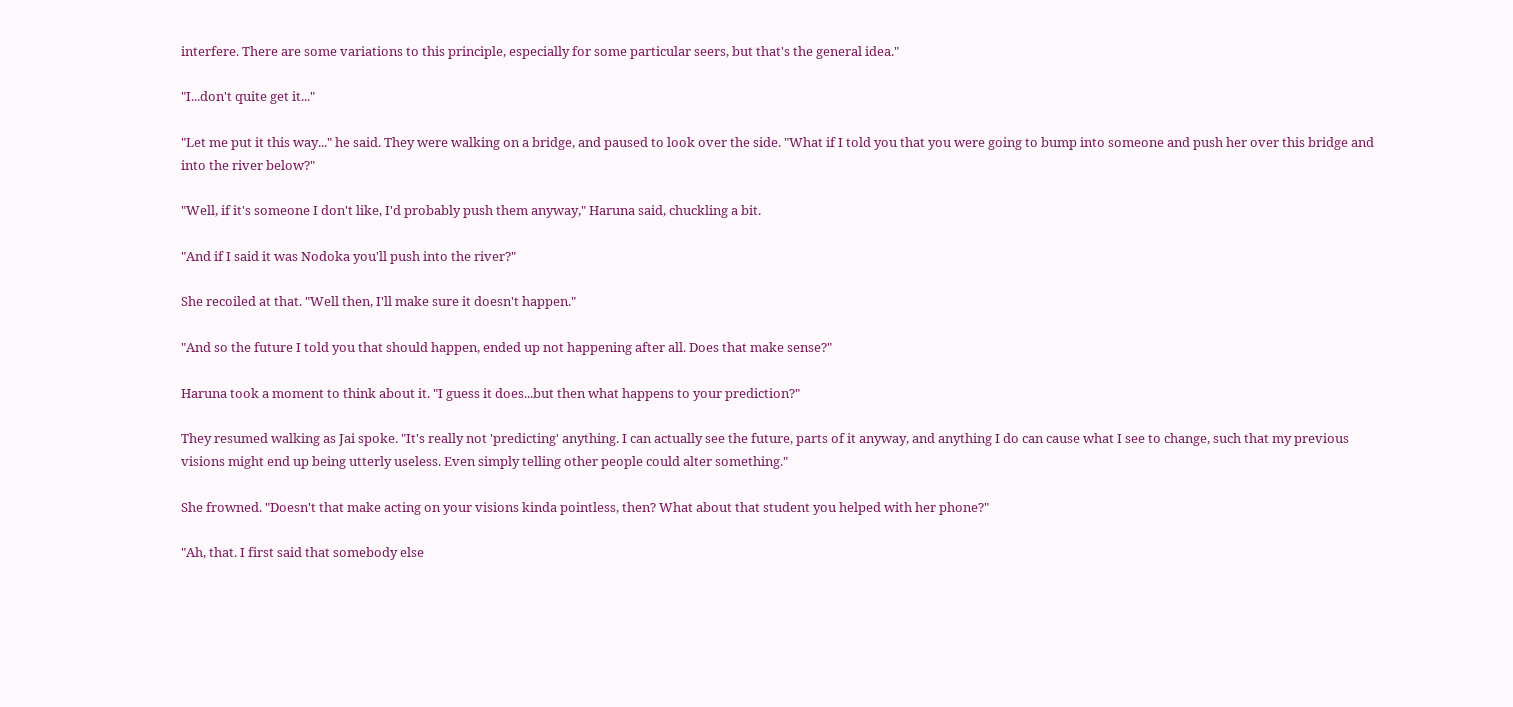interfere. There are some variations to this principle, especially for some particular seers, but that's the general idea."

"I...don't quite get it..."

"Let me put it this way..." he said. They were walking on a bridge, and paused to look over the side. "What if I told you that you were going to bump into someone and push her over this bridge and into the river below?"

"Well, if it's someone I don't like, I'd probably push them anyway," Haruna said, chuckling a bit.

"And if I said it was Nodoka you'll push into the river?"

She recoiled at that. "Well then, I'll make sure it doesn't happen."

"And so the future I told you that should happen, ended up not happening after all. Does that make sense?"

Haruna took a moment to think about it. "I guess it does...but then what happens to your prediction?"

They resumed walking as Jai spoke. "It's really not 'predicting' anything. I can actually see the future, parts of it anyway, and anything I do can cause what I see to change, such that my previous visions might end up being utterly useless. Even simply telling other people could alter something."

She frowned. "Doesn't that make acting on your visions kinda pointless, then? What about that student you helped with her phone?"

"Ah, that. I first said that somebody else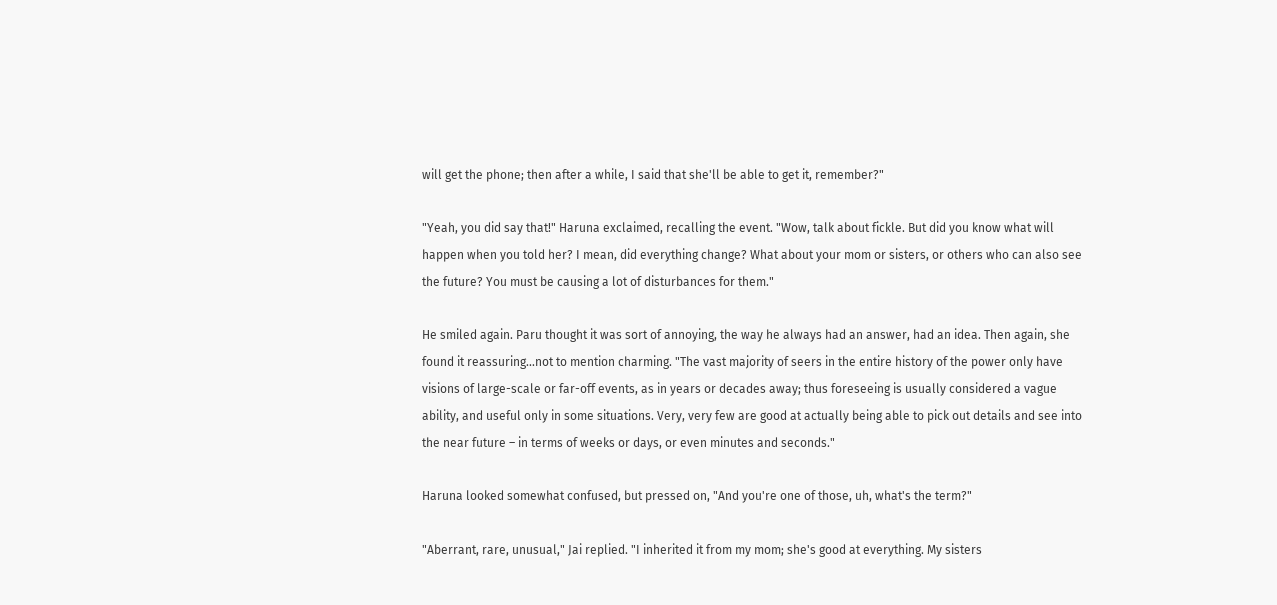will get the phone; then after a while, I said that she'll be able to get it, remember?"

"Yeah, you did say that!" Haruna exclaimed, recalling the event. "Wow, talk about fickle. But did you know what will happen when you told her? I mean, did everything change? What about your mom or sisters, or others who can also see the future? You must be causing a lot of disturbances for them."

He smiled again. Paru thought it was sort of annoying, the way he always had an answer, had an idea. Then again, she found it reassuring...not to mention charming. "The vast majority of seers in the entire history of the power only have visions of large-scale or far-off events, as in years or decades away; thus foreseeing is usually considered a vague ability, and useful only in some situations. Very, very few are good at actually being able to pick out details and see into the near future – in terms of weeks or days, or even minutes and seconds."

Haruna looked somewhat confused, but pressed on, "And you're one of those, uh, what's the term?"

"Aberrant, rare, unusual," Jai replied. "I inherited it from my mom; she's good at everything. My sisters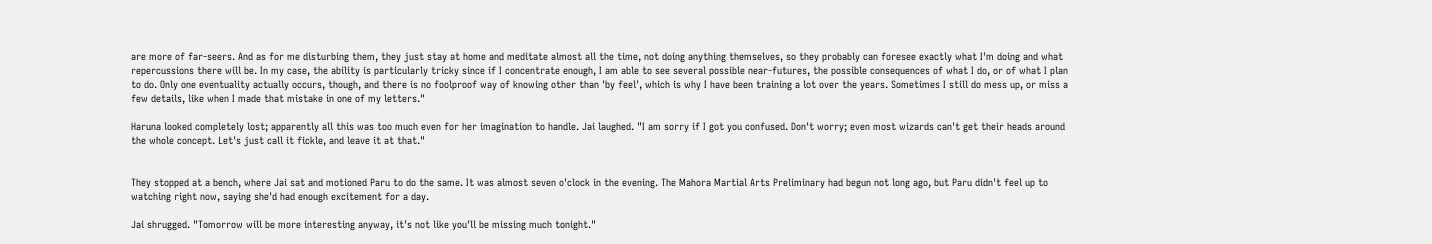are more of far-seers. And as for me disturbing them, they just stay at home and meditate almost all the time, not doing anything themselves, so they probably can foresee exactly what I'm doing and what repercussions there will be. In my case, the ability is particularly tricky since if I concentrate enough, I am able to see several possible near-futures, the possible consequences of what I do, or of what I plan to do. Only one eventuality actually occurs, though, and there is no foolproof way of knowing other than 'by feel', which is why I have been training a lot over the years. Sometimes I still do mess up, or miss a few details, like when I made that mistake in one of my letters."

Haruna looked completely lost; apparently all this was too much even for her imagination to handle. Jai laughed. "I am sorry if I got you confused. Don't worry; even most wizards can't get their heads around the whole concept. Let's just call it fickle, and leave it at that."


They stopped at a bench, where Jai sat and motioned Paru to do the same. It was almost seven o'clock in the evening. The Mahora Martial Arts Preliminary had begun not long ago, but Paru didn't feel up to watching right now, saying she'd had enough excitement for a day.

Jai shrugged. "Tomorrow will be more interesting anyway, it's not like you'll be missing much tonight."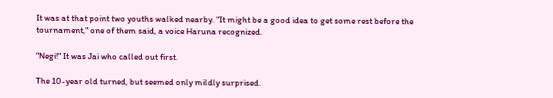It was at that point two youths walked nearby. "It might be a good idea to get some rest before the tournament," one of them said, a voice Haruna recognized.

"Negi!" It was Jai who called out first.

The 10-year old turned, but seemed only mildly surprised.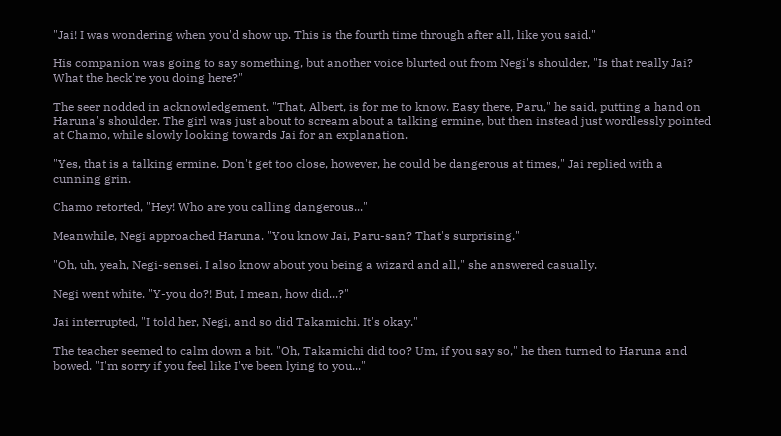"Jai! I was wondering when you'd show up. This is the fourth time through after all, like you said."

His companion was going to say something, but another voice blurted out from Negi's shoulder, "Is that really Jai? What the heck're you doing here?"

The seer nodded in acknowledgement. "That, Albert, is for me to know. Easy there, Paru," he said, putting a hand on Haruna's shoulder. The girl was just about to scream about a talking ermine, but then instead just wordlessly pointed at Chamo, while slowly looking towards Jai for an explanation.

"Yes, that is a talking ermine. Don't get too close, however, he could be dangerous at times," Jai replied with a cunning grin.

Chamo retorted, "Hey! Who are you calling dangerous..."

Meanwhile, Negi approached Haruna. "You know Jai, Paru-san? That's surprising."

"Oh, uh, yeah, Negi-sensei. I also know about you being a wizard and all," she answered casually.

Negi went white. "Y-you do?! But, I mean, how did...?"

Jai interrupted, "I told her, Negi, and so did Takamichi. It's okay."

The teacher seemed to calm down a bit. "Oh, Takamichi did too? Um, if you say so," he then turned to Haruna and bowed. "I'm sorry if you feel like I've been lying to you..."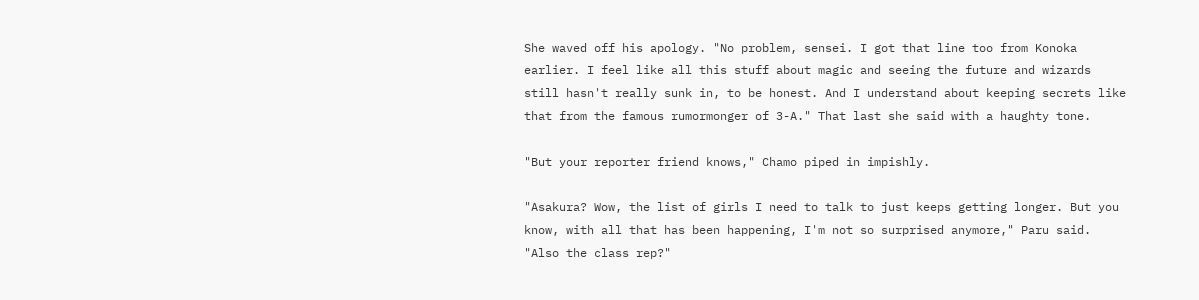She waved off his apology. "No problem, sensei. I got that line too from Konoka earlier. I feel like all this stuff about magic and seeing the future and wizards still hasn't really sunk in, to be honest. And I understand about keeping secrets like that from the famous rumormonger of 3-A." That last she said with a haughty tone.

"But your reporter friend knows," Chamo piped in impishly.

"Asakura? Wow, the list of girls I need to talk to just keeps getting longer. But you know, with all that has been happening, I'm not so surprised anymore," Paru said. "Also the class rep?"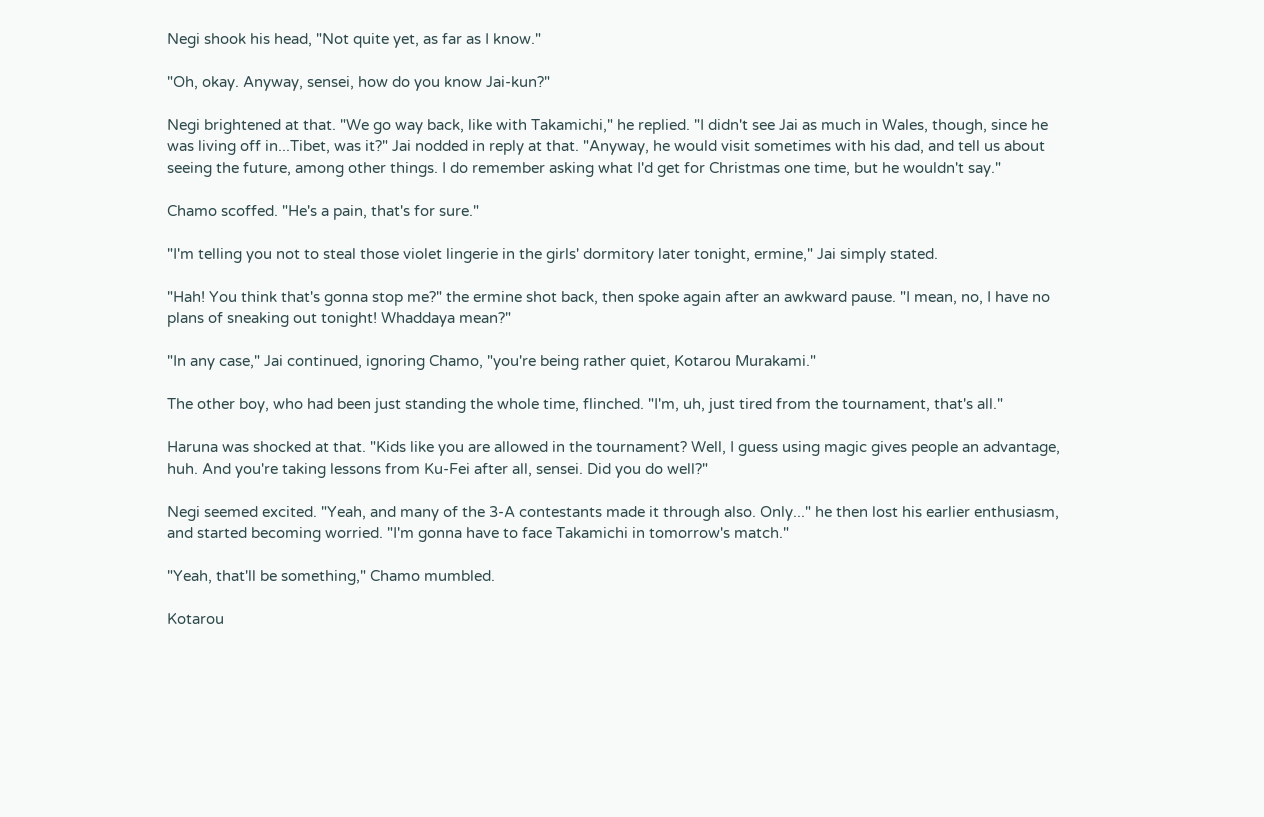Negi shook his head, "Not quite yet, as far as I know."

"Oh, okay. Anyway, sensei, how do you know Jai-kun?"

Negi brightened at that. "We go way back, like with Takamichi," he replied. "I didn't see Jai as much in Wales, though, since he was living off in...Tibet, was it?" Jai nodded in reply at that. "Anyway, he would visit sometimes with his dad, and tell us about seeing the future, among other things. I do remember asking what I'd get for Christmas one time, but he wouldn't say."

Chamo scoffed. "He's a pain, that's for sure."

"I'm telling you not to steal those violet lingerie in the girls' dormitory later tonight, ermine," Jai simply stated.

"Hah! You think that's gonna stop me?" the ermine shot back, then spoke again after an awkward pause. "I mean, no, I have no plans of sneaking out tonight! Whaddaya mean?"

"In any case," Jai continued, ignoring Chamo, "you're being rather quiet, Kotarou Murakami."

The other boy, who had been just standing the whole time, flinched. "I'm, uh, just tired from the tournament, that's all."

Haruna was shocked at that. "Kids like you are allowed in the tournament? Well, I guess using magic gives people an advantage, huh. And you're taking lessons from Ku-Fei after all, sensei. Did you do well?"

Negi seemed excited. "Yeah, and many of the 3-A contestants made it through also. Only..." he then lost his earlier enthusiasm, and started becoming worried. "I'm gonna have to face Takamichi in tomorrow's match."

"Yeah, that'll be something," Chamo mumbled.

Kotarou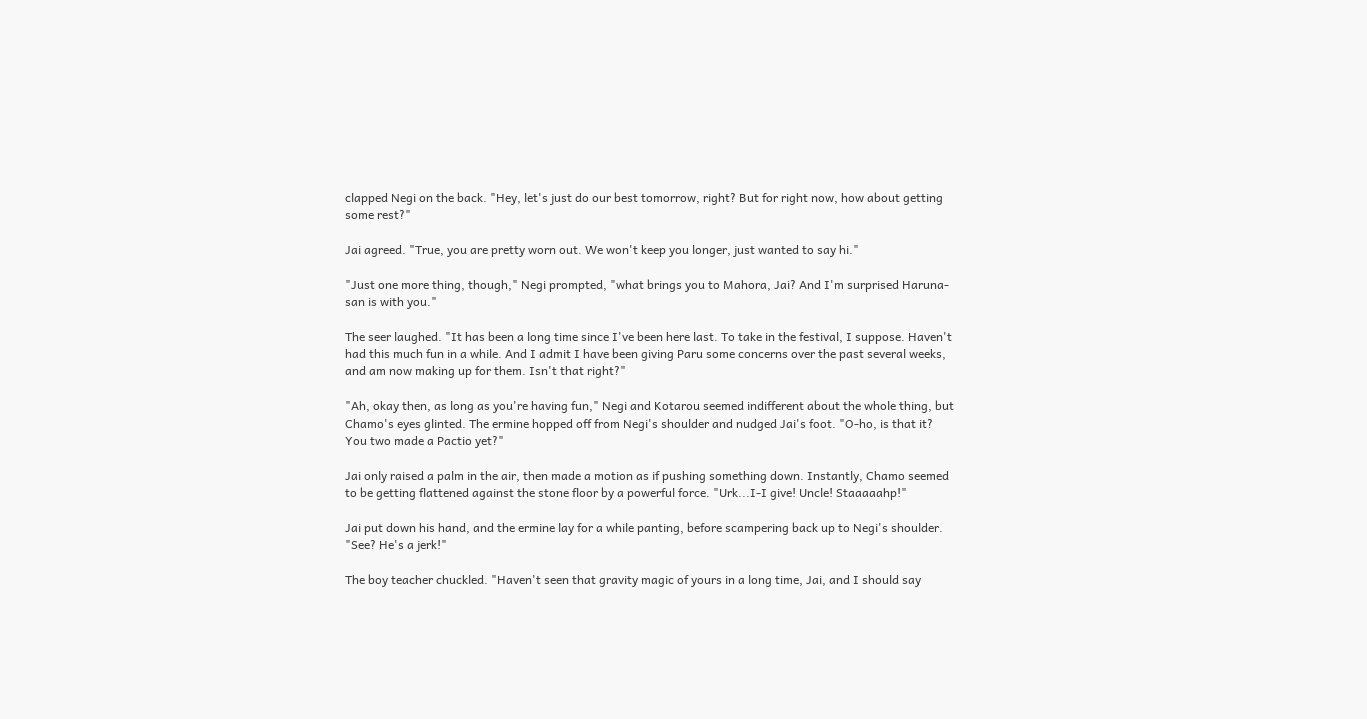clapped Negi on the back. "Hey, let's just do our best tomorrow, right? But for right now, how about getting some rest?"

Jai agreed. "True, you are pretty worn out. We won't keep you longer, just wanted to say hi."

"Just one more thing, though," Negi prompted, "what brings you to Mahora, Jai? And I'm surprised Haruna-san is with you."

The seer laughed. "It has been a long time since I've been here last. To take in the festival, I suppose. Haven't had this much fun in a while. And I admit I have been giving Paru some concerns over the past several weeks, and am now making up for them. Isn't that right?"

"Ah, okay then, as long as you're having fun," Negi and Kotarou seemed indifferent about the whole thing, but Chamo's eyes glinted. The ermine hopped off from Negi's shoulder and nudged Jai's foot. "O-ho, is that it? You two made a Pactio yet?"

Jai only raised a palm in the air, then made a motion as if pushing something down. Instantly, Chamo seemed to be getting flattened against the stone floor by a powerful force. "Urk...I-I give! Uncle! Staaaaahp!"

Jai put down his hand, and the ermine lay for a while panting, before scampering back up to Negi's shoulder. "See? He's a jerk!"

The boy teacher chuckled. "Haven't seen that gravity magic of yours in a long time, Jai, and I should say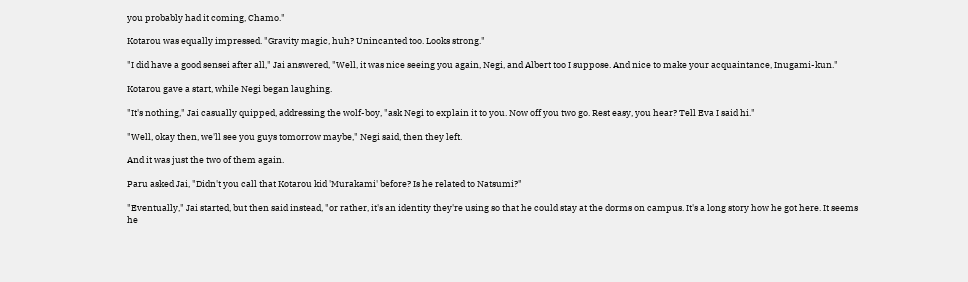you probably had it coming, Chamo."

Kotarou was equally impressed. "Gravity magic, huh? Unincanted too. Looks strong."

"I did have a good sensei after all," Jai answered, "Well, it was nice seeing you again, Negi, and Albert too I suppose. And nice to make your acquaintance, Inugami-kun."

Kotarou gave a start, while Negi began laughing.

"It's nothing," Jai casually quipped, addressing the wolf-boy, "ask Negi to explain it to you. Now off you two go. Rest easy, you hear? Tell Eva I said hi."

"Well, okay then, we'll see you guys tomorrow maybe," Negi said, then they left.

And it was just the two of them again.

Paru asked Jai, "Didn't you call that Kotarou kid 'Murakami' before? Is he related to Natsumi?"

"Eventually," Jai started, but then said instead, "or rather, it's an identity they're using so that he could stay at the dorms on campus. It's a long story how he got here. It seems he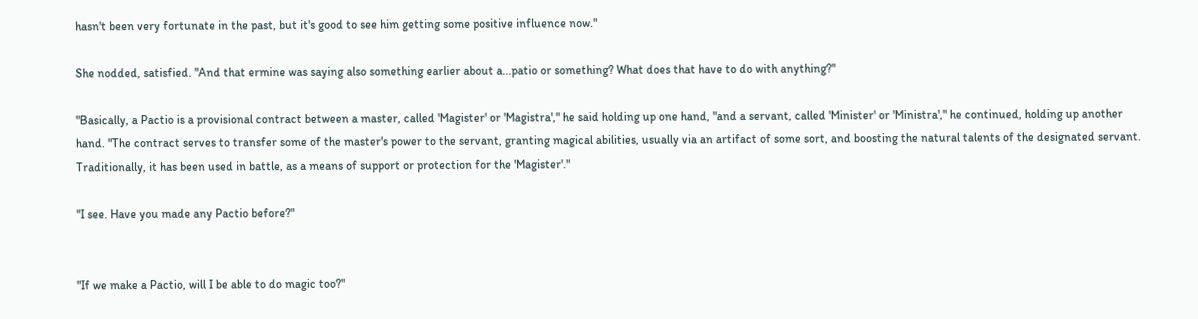hasn't been very fortunate in the past, but it's good to see him getting some positive influence now."

She nodded, satisfied. "And that ermine was saying also something earlier about a...patio or something? What does that have to do with anything?"

"Basically, a Pactio is a provisional contract between a master, called 'Magister' or 'Magistra'," he said holding up one hand, "and a servant, called 'Minister' or 'Ministra'," he continued, holding up another hand. "The contract serves to transfer some of the master's power to the servant, granting magical abilities, usually via an artifact of some sort, and boosting the natural talents of the designated servant. Traditionally, it has been used in battle, as a means of support or protection for the 'Magister'."

"I see. Have you made any Pactio before?"


"If we make a Pactio, will I be able to do magic too?"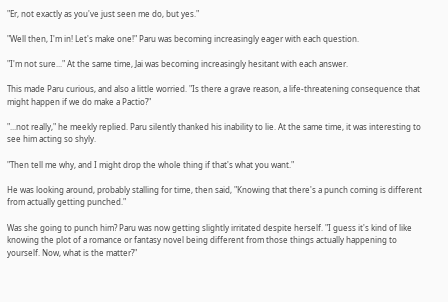"Er, not exactly as you've just seen me do, but yes."

"Well then, I'm in! Let's make one!" Paru was becoming increasingly eager with each question.

"I'm not sure..." At the same time, Jai was becoming increasingly hesitant with each answer.

This made Paru curious, and also a little worried. "Is there a grave reason, a life-threatening consequence that might happen if we do make a Pactio?"

"...not really," he meekly replied. Paru silently thanked his inability to lie. At the same time, it was interesting to see him acting so shyly.

"Then tell me why, and I might drop the whole thing if that's what you want."

He was looking around, probably stalling for time, then said, "Knowing that there's a punch coming is different from actually getting punched."

Was she going to punch him? Paru was now getting slightly irritated despite herself. "I guess it's kind of like knowing the plot of a romance or fantasy novel being different from those things actually happening to yourself. Now, what is the matter?"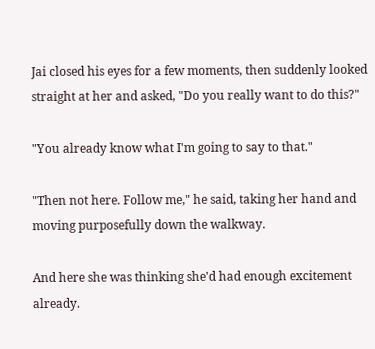Jai closed his eyes for a few moments, then suddenly looked straight at her and asked, "Do you really want to do this?"

"You already know what I'm going to say to that."

"Then not here. Follow me," he said, taking her hand and moving purposefully down the walkway.

And here she was thinking she'd had enough excitement already.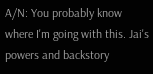A/N: You probably know where I'm going with this. Jai's powers and backstory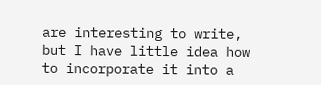are interesting to write, but I have little idea how to incorporate it into a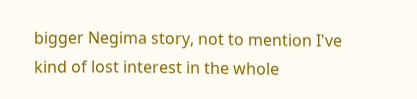bigger Negima story, not to mention I've kind of lost interest in the whole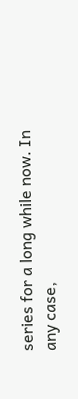series for a long while now. In any case,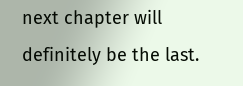next chapter will definitely be the last.